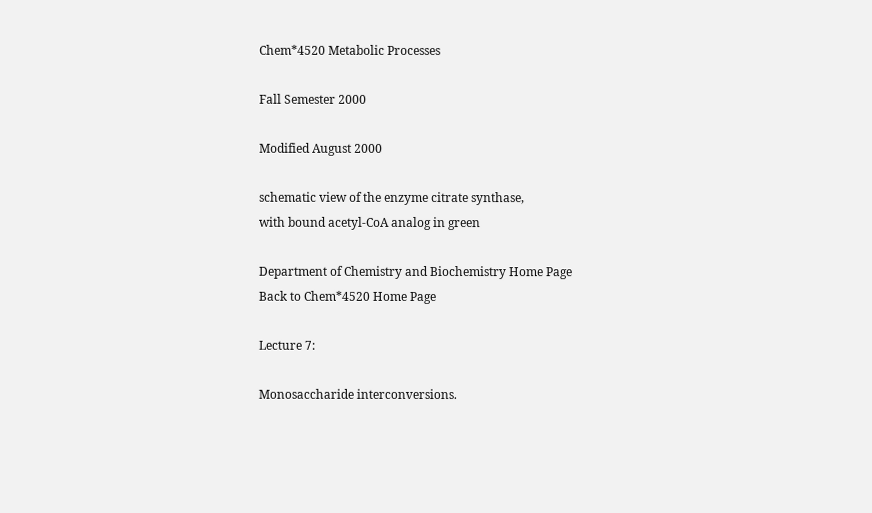Chem*4520 Metabolic Processes

Fall Semester 2000

Modified August 2000

schematic view of the enzyme citrate synthase,
with bound acetyl-CoA analog in green

Department of Chemistry and Biochemistry Home Page
Back to Chem*4520 Home Page

Lecture 7:

Monosaccharide interconversions.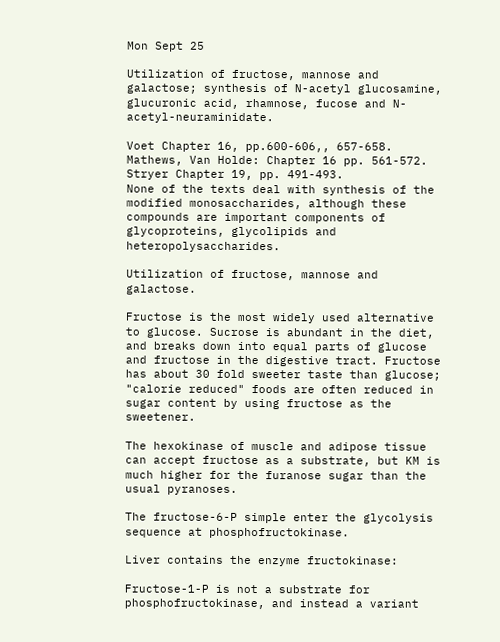Mon Sept 25

Utilization of fructose, mannose and galactose; synthesis of N-acetyl glucosamine, glucuronic acid, rhamnose, fucose and N-acetyl-neuraminidate.

Voet Chapter 16, pp.600-606,, 657-658.
Mathews, Van Holde: Chapter 16 pp. 561-572.
Stryer Chapter 19, pp. 491-493.
None of the texts deal with synthesis of the modified monosaccharides, although these compounds are important components of glycoproteins, glycolipids and heteropolysaccharides.

Utilization of fructose, mannose and galactose.

Fructose is the most widely used alternative to glucose. Sucrose is abundant in the diet, and breaks down into equal parts of glucose and fructose in the digestive tract. Fructose has about 30 fold sweeter taste than glucose; "calorie reduced" foods are often reduced in sugar content by using fructose as the sweetener.

The hexokinase of muscle and adipose tissue can accept fructose as a substrate, but KM is much higher for the furanose sugar than the usual pyranoses.

The fructose-6-P simple enter the glycolysis sequence at phosphofructokinase.

Liver contains the enzyme fructokinase:

Fructose-1-P is not a substrate for phosphofructokinase, and instead a variant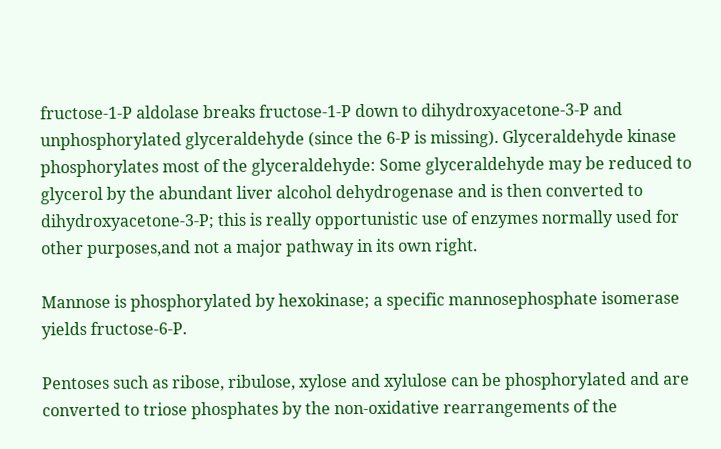fructose-1-P aldolase breaks fructose-1-P down to dihydroxyacetone-3-P and unphosphorylated glyceraldehyde (since the 6-P is missing). Glyceraldehyde kinase phosphorylates most of the glyceraldehyde: Some glyceraldehyde may be reduced to glycerol by the abundant liver alcohol dehydrogenase and is then converted to dihydroxyacetone-3-P; this is really opportunistic use of enzymes normally used for other purposes,and not a major pathway in its own right.

Mannose is phosphorylated by hexokinase; a specific mannosephosphate isomerase yields fructose-6-P.

Pentoses such as ribose, ribulose, xylose and xylulose can be phosphorylated and are converted to triose phosphates by the non-oxidative rearrangements of the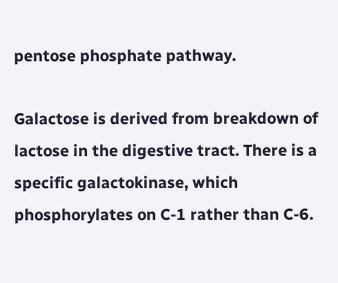pentose phosphate pathway.

Galactose is derived from breakdown of lactose in the digestive tract. There is a specific galactokinase, which phosphorylates on C-1 rather than C-6.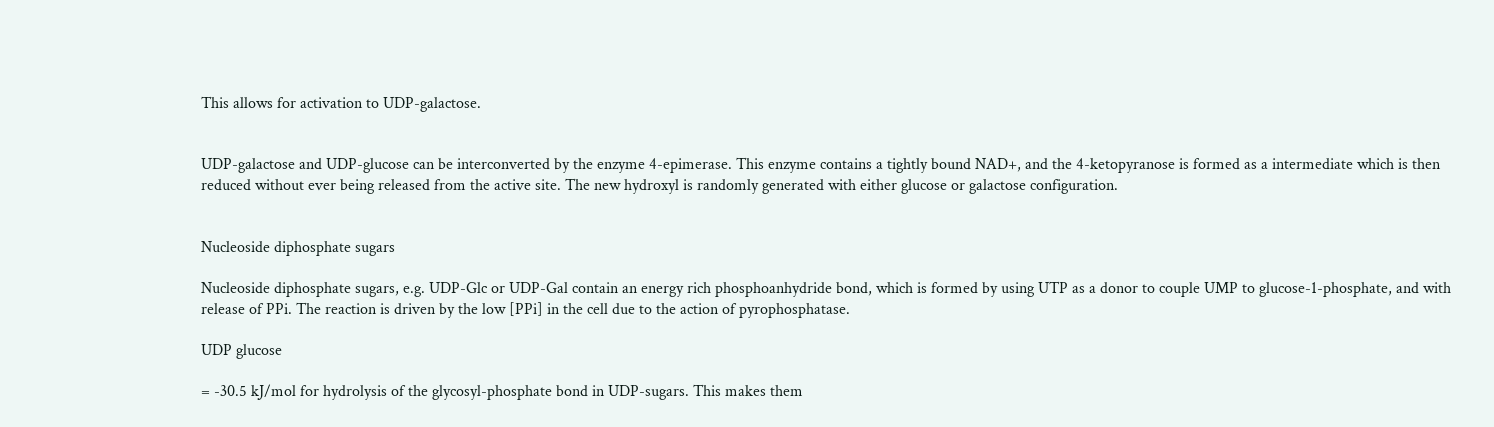This allows for activation to UDP-galactose.


UDP-galactose and UDP-glucose can be interconverted by the enzyme 4-epimerase. This enzyme contains a tightly bound NAD+, and the 4-ketopyranose is formed as a intermediate which is then reduced without ever being released from the active site. The new hydroxyl is randomly generated with either glucose or galactose configuration.


Nucleoside diphosphate sugars

Nucleoside diphosphate sugars, e.g. UDP-Glc or UDP-Gal contain an energy rich phosphoanhydride bond, which is formed by using UTP as a donor to couple UMP to glucose-1-phosphate, and with release of PPi. The reaction is driven by the low [PPi] in the cell due to the action of pyrophosphatase.

UDP glucose

= -30.5 kJ/mol for hydrolysis of the glycosyl-phosphate bond in UDP-sugars. This makes them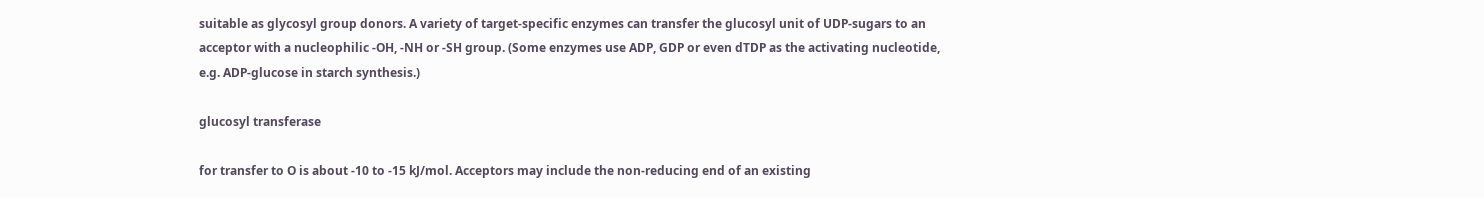suitable as glycosyl group donors. A variety of target-specific enzymes can transfer the glucosyl unit of UDP-sugars to an acceptor with a nucleophilic -OH, -NH or -SH group. (Some enzymes use ADP, GDP or even dTDP as the activating nucleotide, e.g. ADP-glucose in starch synthesis.)

glucosyl transferase

for transfer to O is about -10 to -15 kJ/mol. Acceptors may include the non-reducing end of an existing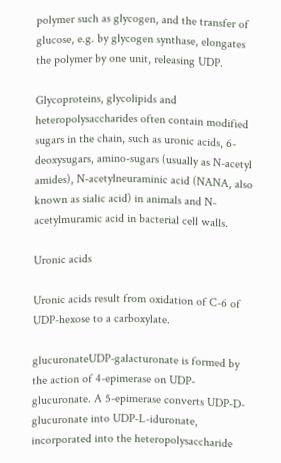polymer such as glycogen, and the transfer of glucose, e.g. by glycogen synthase, elongates the polymer by one unit, releasing UDP.

Glycoproteins, glycolipids and heteropolysaccharides often contain modified sugars in the chain, such as uronic acids, 6-deoxysugars, amino-sugars (usually as N-acetyl amides), N-acetylneuraminic acid (NANA, also known as sialic acid) in animals and N-acetylmuramic acid in bacterial cell walls.

Uronic acids

Uronic acids result from oxidation of C-6 of UDP-hexose to a carboxylate.

glucuronateUDP-galacturonate is formed by the action of 4-epimerase on UDP-glucuronate. A 5-epimerase converts UDP-D-glucuronate into UDP-L-iduronate, incorporated into the heteropolysaccharide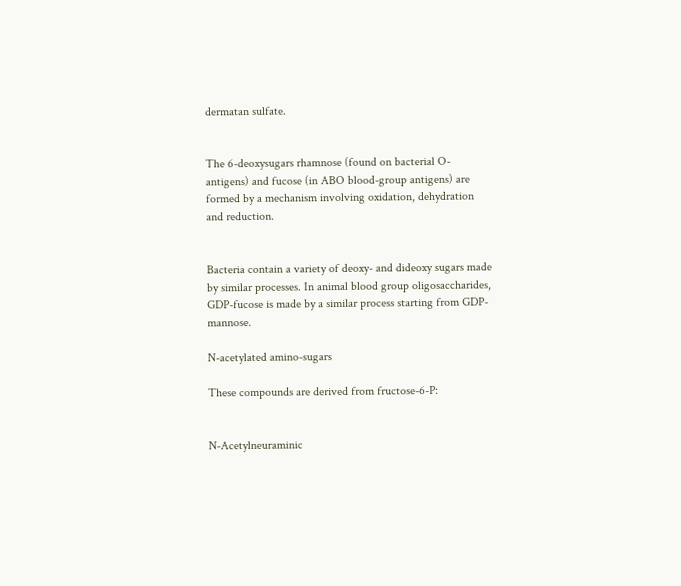dermatan sulfate.


The 6-deoxysugars rhamnose (found on bacterial O-antigens) and fucose (in ABO blood-group antigens) are formed by a mechanism involving oxidation, dehydration and reduction.


Bacteria contain a variety of deoxy- and dideoxy sugars made by similar processes. In animal blood group oligosaccharides, GDP-fucose is made by a similar process starting from GDP-mannose.

N-acetylated amino-sugars

These compounds are derived from fructose-6-P:


N-Acetylneuraminic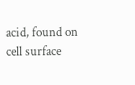acid, found on cell surface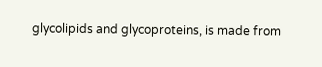glycolipids and glycoproteins, is made from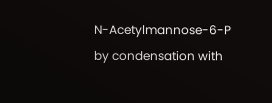N-Acetylmannose-6-P by condensation with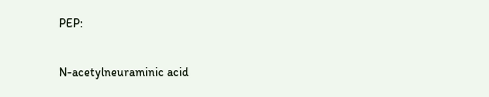PEP:

N-acetylneuraminic acid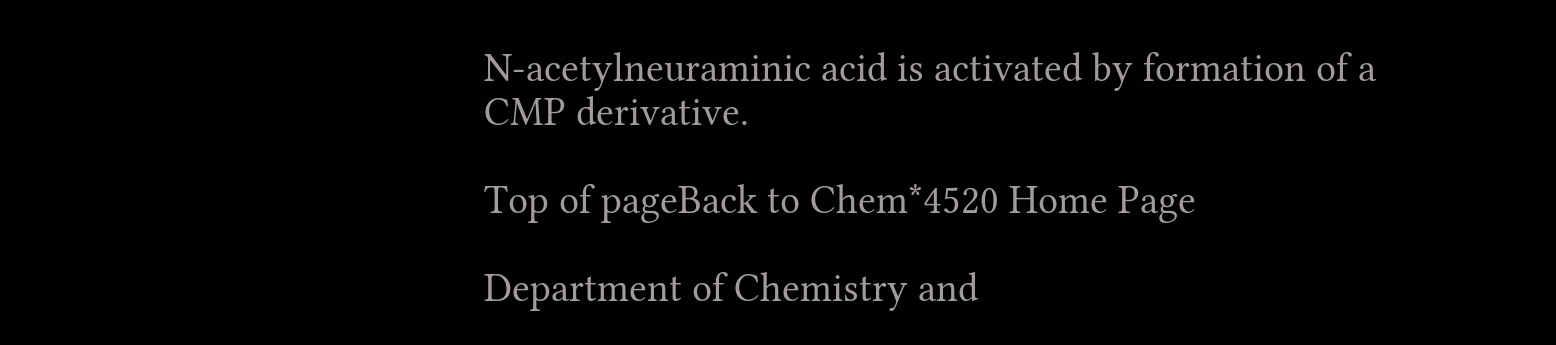N-acetylneuraminic acid is activated by formation of a CMP derivative.

Top of pageBack to Chem*4520 Home Page

Department of Chemistry and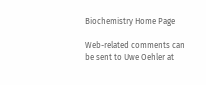Biochemistry Home Page

Web-related comments can be sent to Uwe Oehler at